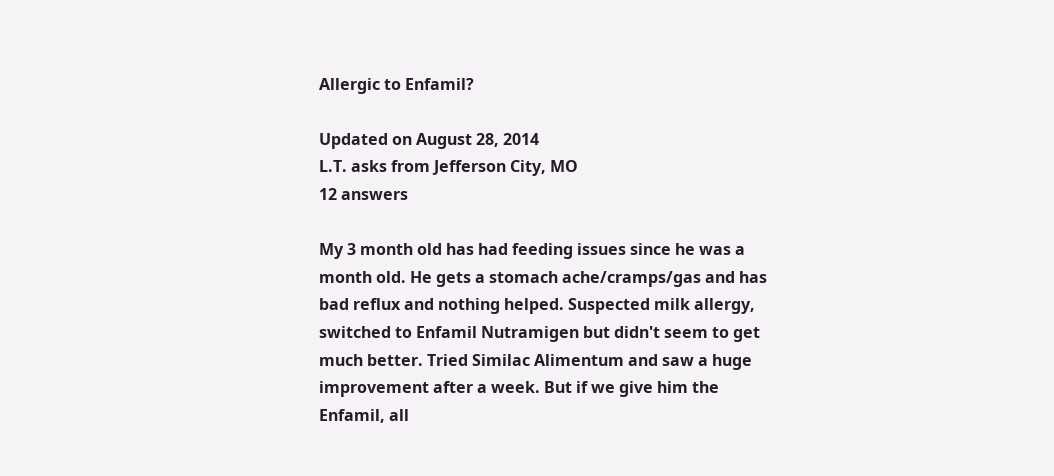Allergic to Enfamil?

Updated on August 28, 2014
L.T. asks from Jefferson City, MO
12 answers

My 3 month old has had feeding issues since he was a month old. He gets a stomach ache/cramps/gas and has bad reflux and nothing helped. Suspected milk allergy, switched to Enfamil Nutramigen but didn't seem to get much better. Tried Similac Alimentum and saw a huge improvement after a week. But if we give him the Enfamil, all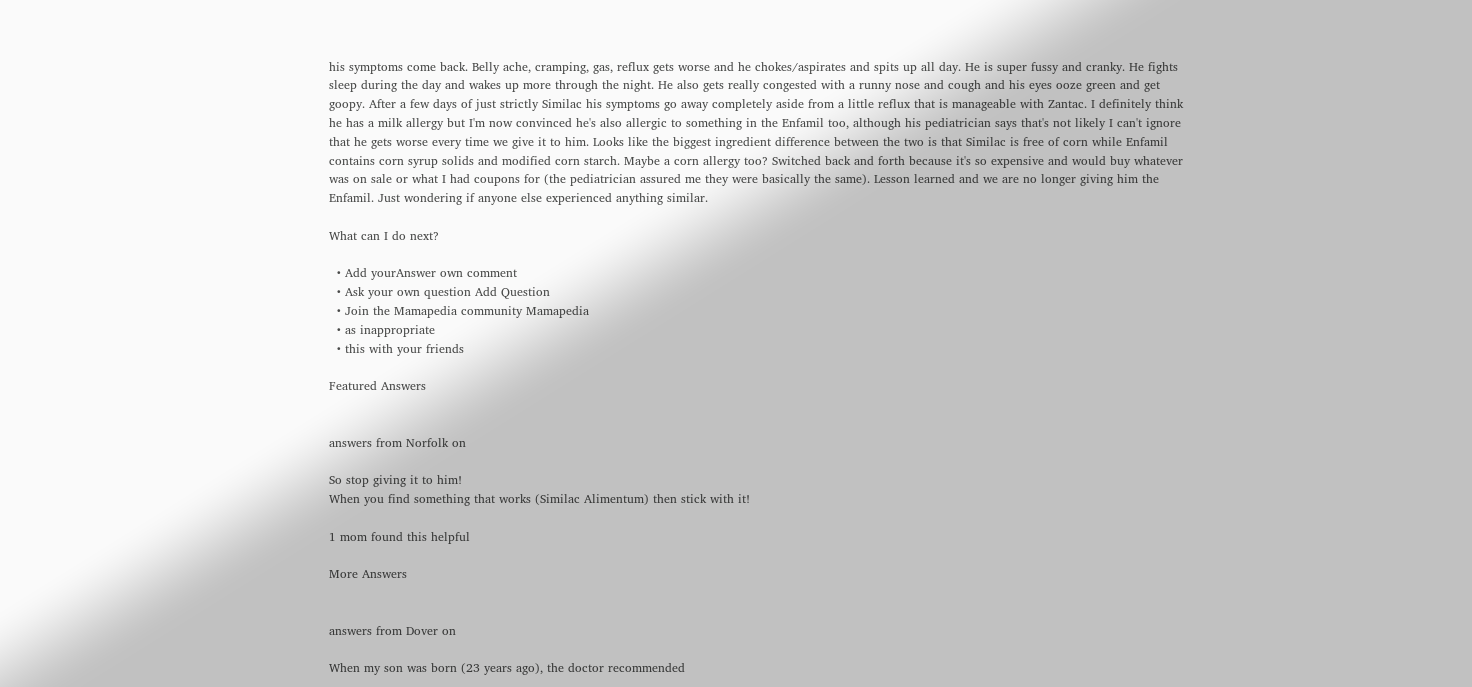his symptoms come back. Belly ache, cramping, gas, reflux gets worse and he chokes/aspirates and spits up all day. He is super fussy and cranky. He fights sleep during the day and wakes up more through the night. He also gets really congested with a runny nose and cough and his eyes ooze green and get goopy. After a few days of just strictly Similac his symptoms go away completely aside from a little reflux that is manageable with Zantac. I definitely think he has a milk allergy but I'm now convinced he's also allergic to something in the Enfamil too, although his pediatrician says that's not likely I can't ignore that he gets worse every time we give it to him. Looks like the biggest ingredient difference between the two is that Similac is free of corn while Enfamil contains corn syrup solids and modified corn starch. Maybe a corn allergy too? Switched back and forth because it's so expensive and would buy whatever was on sale or what I had coupons for (the pediatrician assured me they were basically the same). Lesson learned and we are no longer giving him the Enfamil. Just wondering if anyone else experienced anything similar.

What can I do next?

  • Add yourAnswer own comment
  • Ask your own question Add Question
  • Join the Mamapedia community Mamapedia
  • as inappropriate
  • this with your friends

Featured Answers


answers from Norfolk on

So stop giving it to him!
When you find something that works (Similac Alimentum) then stick with it!

1 mom found this helpful

More Answers


answers from Dover on

When my son was born (23 years ago), the doctor recommended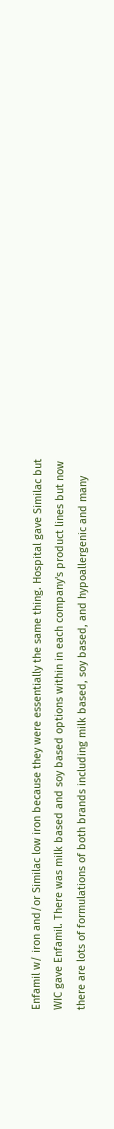Enfamil w/ iron and/or Similac low iron because they were essentially the same thing. Hospital gave Similac but WIC gave Enfamil. There was milk based and soy based options within in each company's product lines but now there are lots of formulations of both brands including milk based, soy based, and hypoallergenic and many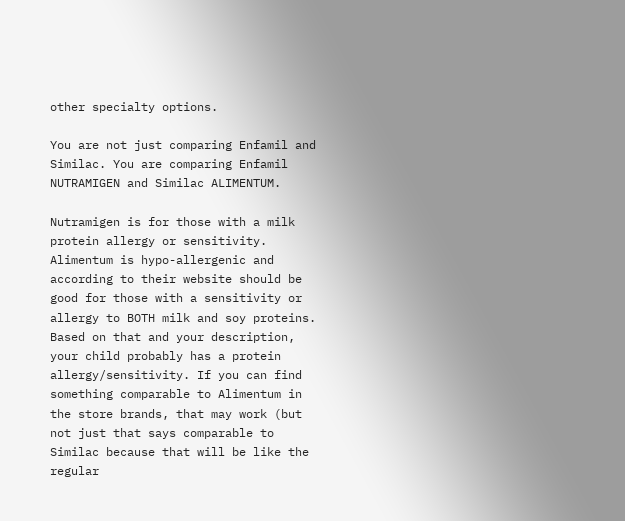other specialty options.

You are not just comparing Enfamil and Similac. You are comparing Enfamil NUTRAMIGEN and Similac ALIMENTUM.

Nutramigen is for those with a milk protein allergy or sensitivity. Alimentum is hypo-allergenic and according to their website should be good for those with a sensitivity or allergy to BOTH milk and soy proteins. Based on that and your description, your child probably has a protein allergy/sensitivity. If you can find something comparable to Alimentum in the store brands, that may work (but not just that says comparable to Similac because that will be like the regular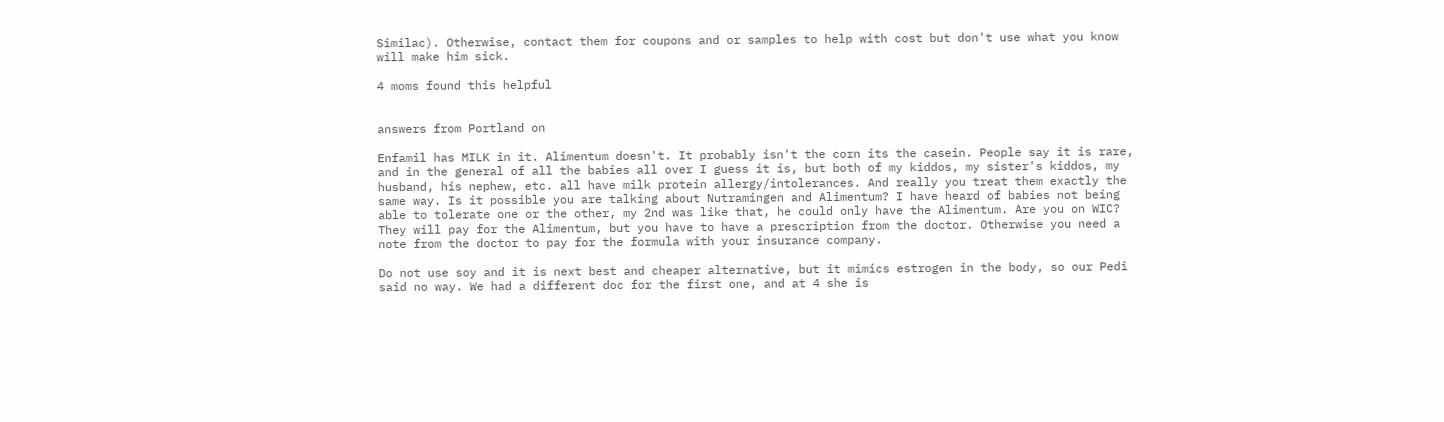Similac). Otherwise, contact them for coupons and or samples to help with cost but don't use what you know will make him sick.

4 moms found this helpful


answers from Portland on

Enfamil has MILK in it. Alimentum doesn't. It probably isn't the corn its the casein. People say it is rare, and in the general of all the babies all over I guess it is, but both of my kiddos, my sister's kiddos, my husband, his nephew, etc. all have milk protein allergy/intolerances. And really you treat them exactly the same way. Is it possible you are talking about Nutramingen and Alimentum? I have heard of babies not being able to tolerate one or the other, my 2nd was like that, he could only have the Alimentum. Are you on WIC? They will pay for the Alimentum, but you have to have a prescription from the doctor. Otherwise you need a note from the doctor to pay for the formula with your insurance company.

Do not use soy and it is next best and cheaper alternative, but it mimics estrogen in the body, so our Pedi said no way. We had a different doc for the first one, and at 4 she is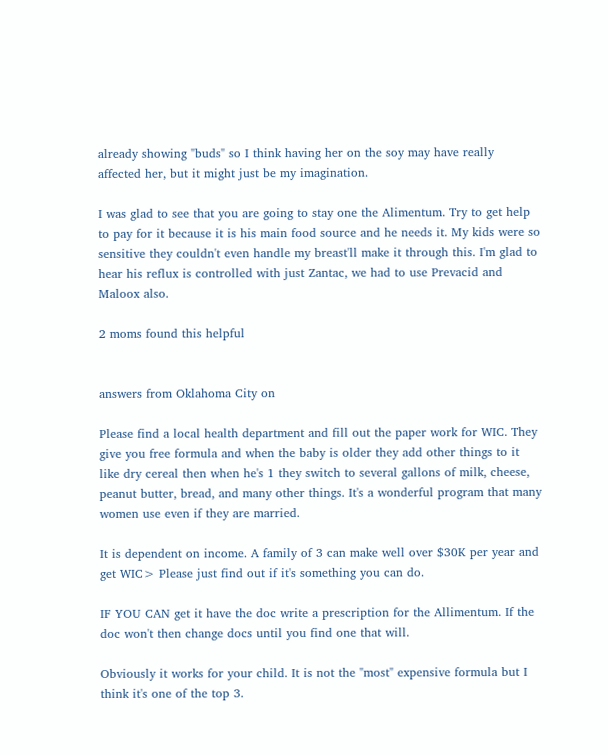already showing "buds" so I think having her on the soy may have really affected her, but it might just be my imagination.

I was glad to see that you are going to stay one the Alimentum. Try to get help to pay for it because it is his main food source and he needs it. My kids were so sensitive they couldn't even handle my breast'll make it through this. I'm glad to hear his reflux is controlled with just Zantac, we had to use Prevacid and Maloox also.

2 moms found this helpful


answers from Oklahoma City on

Please find a local health department and fill out the paper work for WIC. They give you free formula and when the baby is older they add other things to it like dry cereal then when he's 1 they switch to several gallons of milk, cheese, peanut butter, bread, and many other things. It's a wonderful program that many women use even if they are married.

It is dependent on income. A family of 3 can make well over $30K per year and get WIC> Please just find out if it's something you can do.

IF YOU CAN get it have the doc write a prescription for the Allimentum. If the doc won't then change docs until you find one that will.

Obviously it works for your child. It is not the "most" expensive formula but I think it's one of the top 3.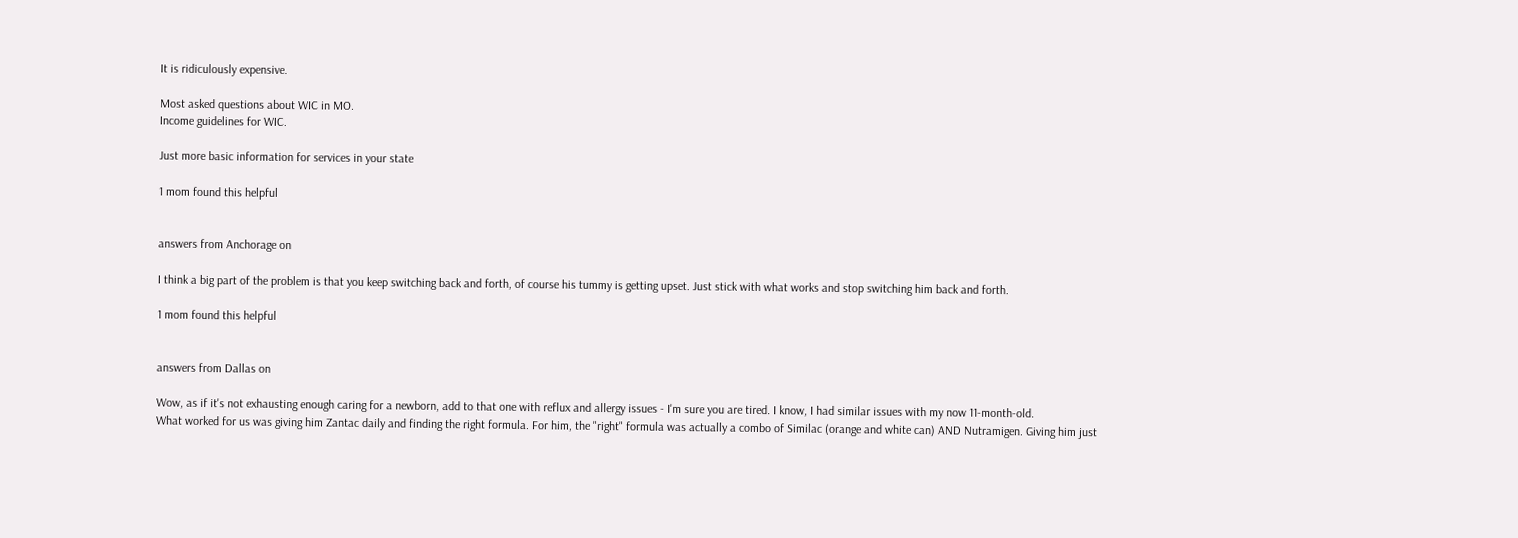It is ridiculously expensive.

Most asked questions about WIC in MO.
Income guidelines for WIC.

Just more basic information for services in your state

1 mom found this helpful


answers from Anchorage on

I think a big part of the problem is that you keep switching back and forth, of course his tummy is getting upset. Just stick with what works and stop switching him back and forth.

1 mom found this helpful


answers from Dallas on

Wow, as if it's not exhausting enough caring for a newborn, add to that one with reflux and allergy issues - I'm sure you are tired. I know, I had similar issues with my now 11-month-old.
What worked for us was giving him Zantac daily and finding the right formula. For him, the "right" formula was actually a combo of Similac (orange and white can) AND Nutramigen. Giving him just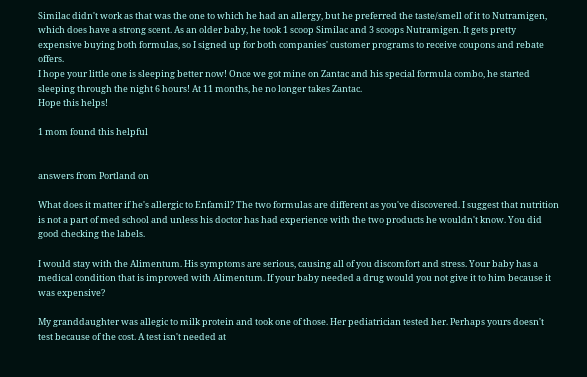Similac didn't work as that was the one to which he had an allergy, but he preferred the taste/smell of it to Nutramigen, which does have a strong scent. As an older baby, he took 1 scoop Similac and 3 scoops Nutramigen. It gets pretty expensive buying both formulas, so I signed up for both companies' customer programs to receive coupons and rebate offers.
I hope your little one is sleeping better now! Once we got mine on Zantac and his special formula combo, he started sleeping through the night 6 hours! At 11 months, he no longer takes Zantac.
Hope this helps!

1 mom found this helpful


answers from Portland on

What does it matter if he's allergic to Enfamil? The two formulas are different as you've discovered. I suggest that nutrition is not a part of med school and unless his doctor has had experience with the two products he wouldn't know. You did good checking the labels.

I would stay with the Alimentum. His symptoms are serious, causing all of you discomfort and stress. Your baby has a medical condition that is improved with Alimentum. If your baby needed a drug would you not give it to him because it was expensive?

My granddaughter was allegic to milk protein and took one of those. Her pediatrician tested her. Perhaps yours doesn't test because of the cost. A test isn't needed at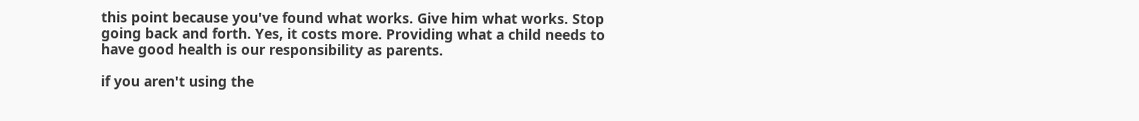this point because you've found what works. Give him what works. Stop going back and forth. Yes, it costs more. Providing what a child needs to have good health is our responsibility as parents.

if you aren't using the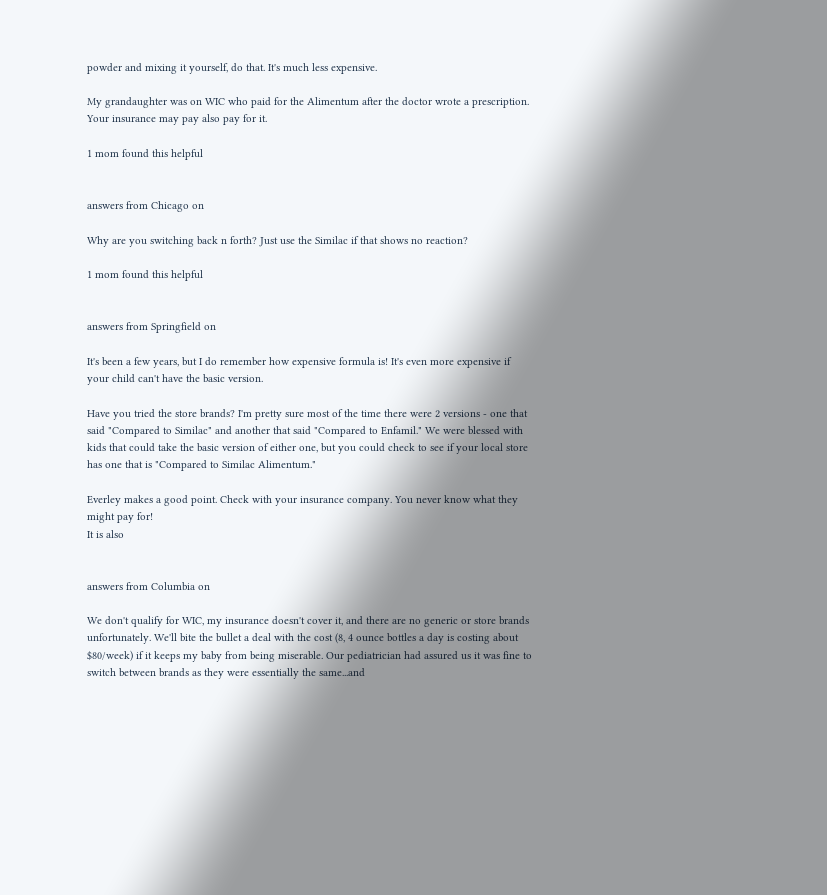powder and mixing it yourself, do that. It's much less expensive.

My grandaughter was on WIC who paid for the Alimentum after the doctor wrote a prescription. Your insurance may pay also pay for it.

1 mom found this helpful


answers from Chicago on

Why are you switching back n forth? Just use the Similac if that shows no reaction?

1 mom found this helpful


answers from Springfield on

It's been a few years, but I do remember how expensive formula is! It's even more expensive if your child can't have the basic version.

Have you tried the store brands? I'm pretty sure most of the time there were 2 versions - one that said "Compared to Similac" and another that said "Compared to Enfamil." We were blessed with kids that could take the basic version of either one, but you could check to see if your local store has one that is "Compared to Similac Alimentum."

Everley makes a good point. Check with your insurance company. You never know what they might pay for!
It is also


answers from Columbia on

We don't qualify for WIC, my insurance doesn't cover it, and there are no generic or store brands unfortunately. We'll bite the bullet a deal with the cost (8, 4 ounce bottles a day is costing about $80/week) if it keeps my baby from being miserable. Our pediatrician had assured us it was fine to switch between brands as they were essentially the same...and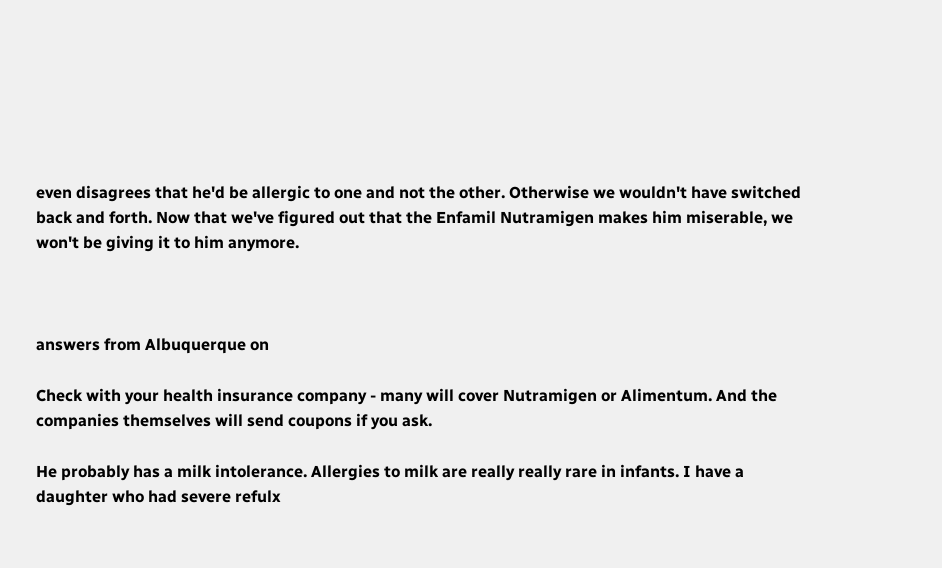even disagrees that he'd be allergic to one and not the other. Otherwise we wouldn't have switched back and forth. Now that we've figured out that the Enfamil Nutramigen makes him miserable, we won't be giving it to him anymore.



answers from Albuquerque on

Check with your health insurance company - many will cover Nutramigen or Alimentum. And the companies themselves will send coupons if you ask.

He probably has a milk intolerance. Allergies to milk are really really rare in infants. I have a daughter who had severe refulx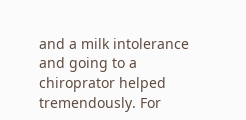and a milk intolerance and going to a chiroprator helped tremendously. For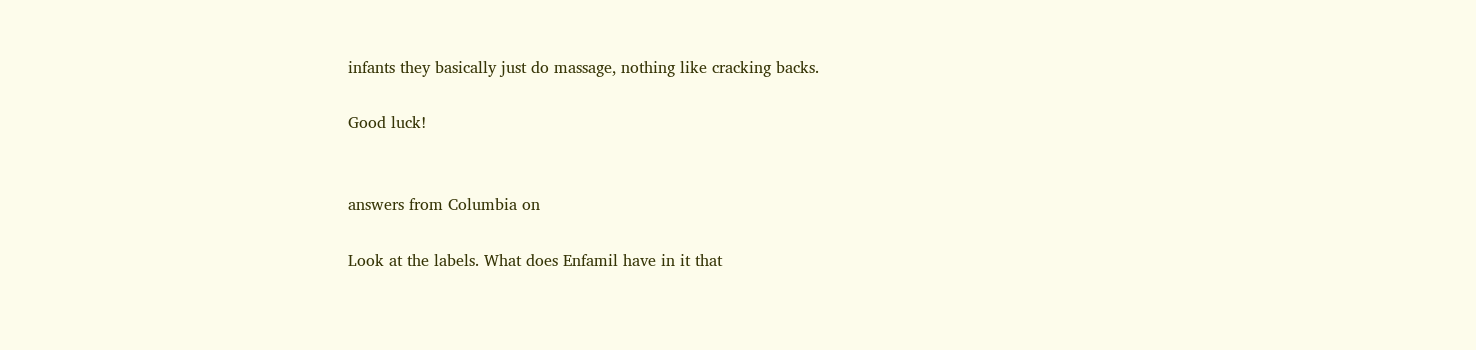infants they basically just do massage, nothing like cracking backs.

Good luck!


answers from Columbia on

Look at the labels. What does Enfamil have in it that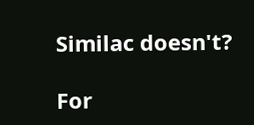Similac doesn't?

For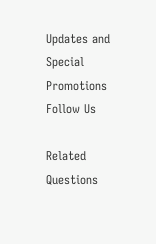Updates and Special Promotions
Follow Us

Related Questions